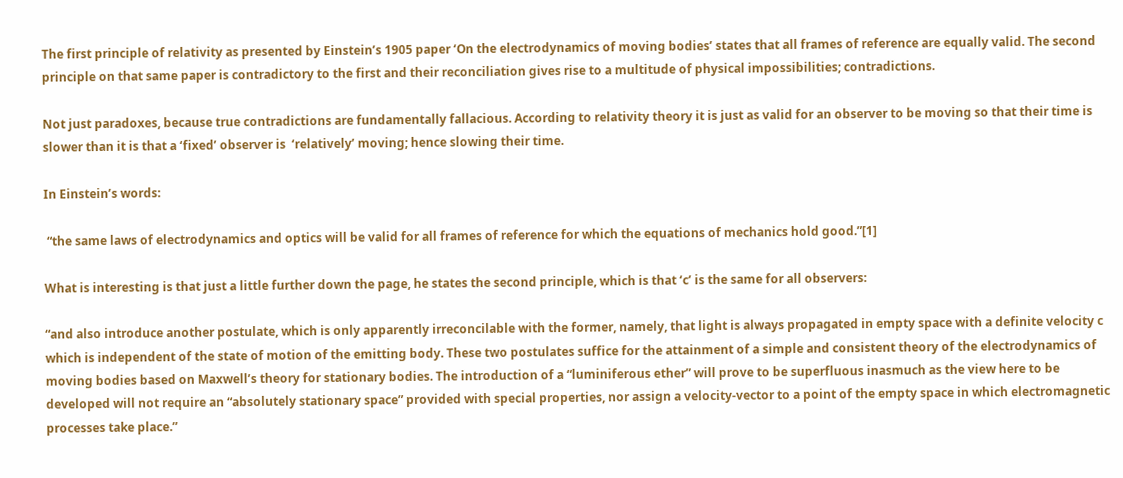The first principle of relativity as presented by Einstein’s 1905 paper ‘On the electrodynamics of moving bodies’ states that all frames of reference are equally valid. The second principle on that same paper is contradictory to the first and their reconciliation gives rise to a multitude of physical impossibilities; contradictions.

Not just paradoxes, because true contradictions are fundamentally fallacious. According to relativity theory it is just as valid for an observer to be moving so that their time is slower than it is that a ‘fixed’ observer is  ‘relatively’ moving; hence slowing their time.

In Einstein’s words:

 “the same laws of electrodynamics and optics will be valid for all frames of reference for which the equations of mechanics hold good.”[1]

What is interesting is that just a little further down the page, he states the second principle, which is that ‘c’ is the same for all observers:

“and also introduce another postulate, which is only apparently irreconcilable with the former, namely, that light is always propagated in empty space with a definite velocity c which is independent of the state of motion of the emitting body. These two postulates suffice for the attainment of a simple and consistent theory of the electrodynamics of moving bodies based on Maxwell’s theory for stationary bodies. The introduction of a “luminiferous ether” will prove to be superfluous inasmuch as the view here to be developed will not require an “absolutely stationary space” provided with special properties, nor assign a velocity-vector to a point of the empty space in which electromagnetic processes take place.”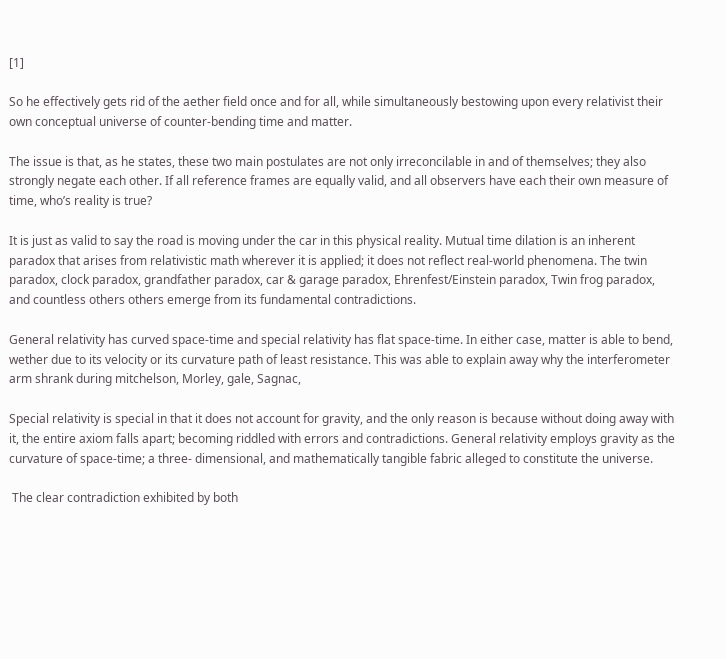[1]

So he effectively gets rid of the aether field once and for all, while simultaneously bestowing upon every relativist their own conceptual universe of counter-bending time and matter.

The issue is that, as he states, these two main postulates are not only irreconcilable in and of themselves; they also strongly negate each other. If all reference frames are equally valid, and all observers have each their own measure of time, who’s reality is true?

It is just as valid to say the road is moving under the car in this physical reality. Mutual time dilation is an inherent paradox that arises from relativistic math wherever it is applied; it does not reflect real-world phenomena. The twin paradox, clock paradox, grandfather paradox, car & garage paradox, Ehrenfest/Einstein paradox, Twin frog paradox, and countless others others emerge from its fundamental contradictions.

General relativity has curved space-time and special relativity has flat space-time. In either case, matter is able to bend, wether due to its velocity or its curvature path of least resistance. This was able to explain away why the interferometer arm shrank during mitchelson, Morley, gale, Sagnac,

Special relativity is special in that it does not account for gravity, and the only reason is because without doing away with it, the entire axiom falls apart; becoming riddled with errors and contradictions. General relativity employs gravity as the curvature of space-time; a three- dimensional, and mathematically tangible fabric alleged to constitute the universe.

 The clear contradiction exhibited by both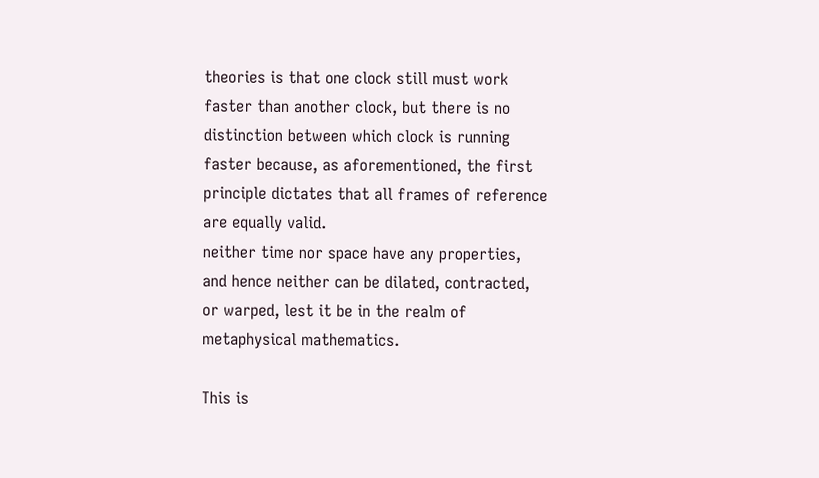theories is that one clock still must work faster than another clock, but there is no distinction between which clock is running faster because, as aforementioned, the first principle dictates that all frames of reference are equally valid.
neither time nor space have any properties, and hence neither can be dilated, contracted, or warped, lest it be in the realm of metaphysical mathematics.

This is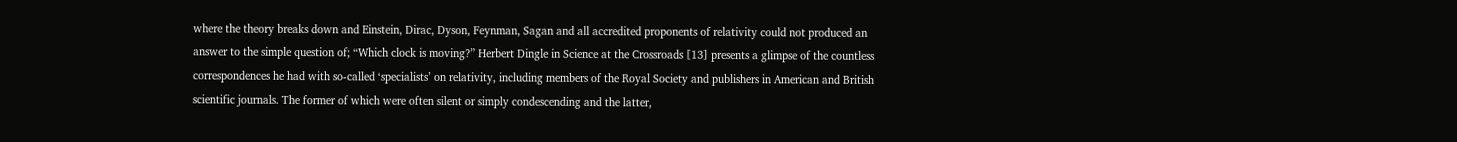where the theory breaks down and Einstein, Dirac, Dyson, Feynman, Sagan and all accredited proponents of relativity could not produced an answer to the simple question of; “Which clock is moving?” Herbert Dingle in Science at the Crossroads [13] presents a glimpse of the countless correspondences he had with so-called ‘specialists’ on relativity, including members of the Royal Society and publishers in American and British scientific journals. The former of which were often silent or simply condescending and the latter,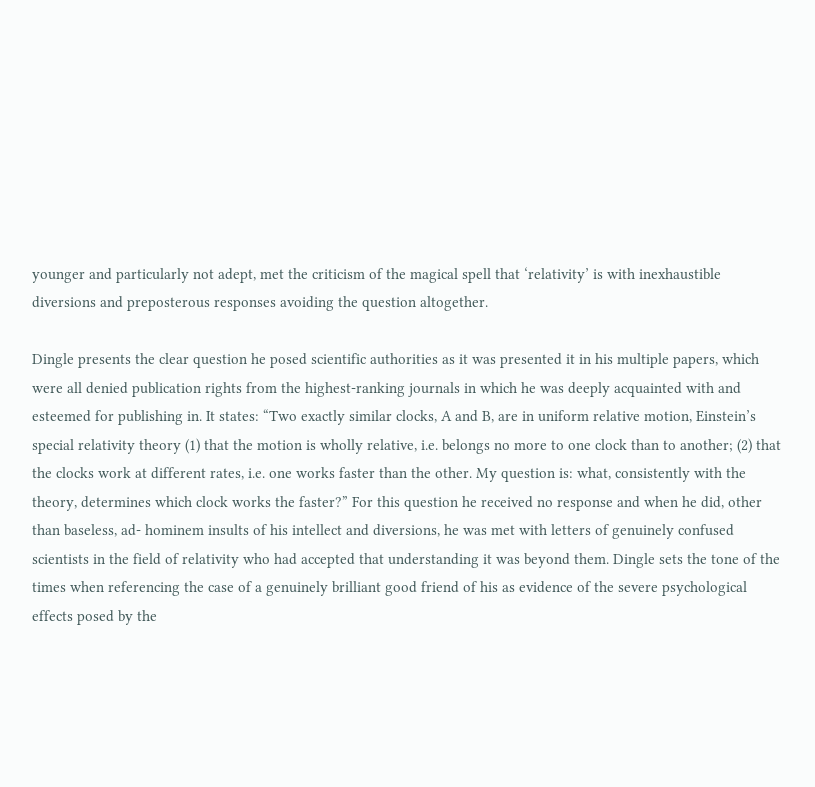younger and particularly not adept, met the criticism of the magical spell that ‘relativity’ is with inexhaustible diversions and preposterous responses avoiding the question altogether.

Dingle presents the clear question he posed scientific authorities as it was presented it in his multiple papers, which were all denied publication rights from the highest-ranking journals in which he was deeply acquainted with and esteemed for publishing in. It states: “Two exactly similar clocks, A and B, are in uniform relative motion, Einstein’s special relativity theory (1) that the motion is wholly relative, i.e. belongs no more to one clock than to another; (2) that the clocks work at different rates, i.e. one works faster than the other. My question is: what, consistently with the theory, determines which clock works the faster?” For this question he received no response and when he did, other than baseless, ad- hominem insults of his intellect and diversions, he was met with letters of genuinely confused scientists in the field of relativity who had accepted that understanding it was beyond them. Dingle sets the tone of the times when referencing the case of a genuinely brilliant good friend of his as evidence of the severe psychological effects posed by the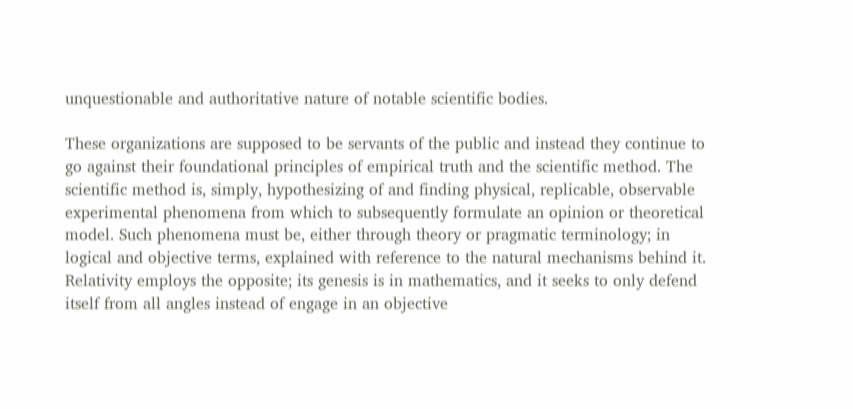unquestionable and authoritative nature of notable scientific bodies.

These organizations are supposed to be servants of the public and instead they continue to go against their foundational principles of empirical truth and the scientific method. The scientific method is, simply, hypothesizing of and finding physical, replicable, observable experimental phenomena from which to subsequently formulate an opinion or theoretical model. Such phenomena must be, either through theory or pragmatic terminology; in logical and objective terms, explained with reference to the natural mechanisms behind it. Relativity employs the opposite; its genesis is in mathematics, and it seeks to only defend itself from all angles instead of engage in an objective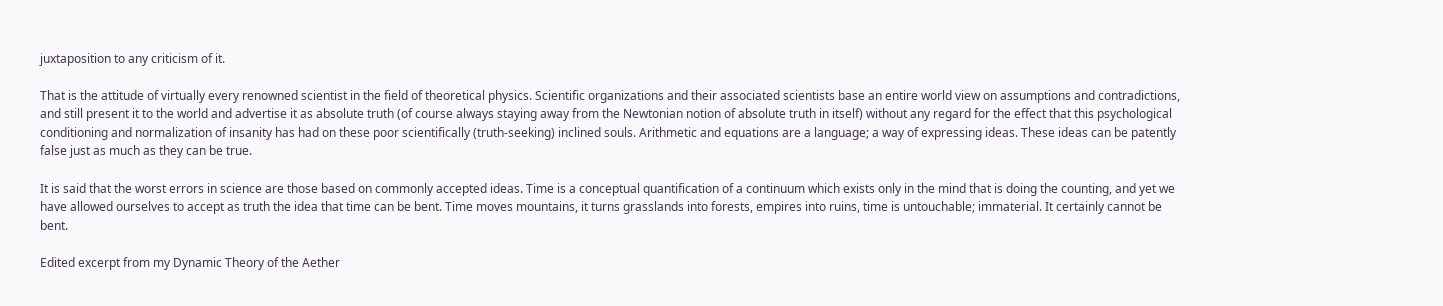juxtaposition to any criticism of it.

That is the attitude of virtually every renowned scientist in the field of theoretical physics. Scientific organizations and their associated scientists base an entire world view on assumptions and contradictions, and still present it to the world and advertise it as absolute truth (of course always staying away from the Newtonian notion of absolute truth in itself) without any regard for the effect that this psychological conditioning and normalization of insanity has had on these poor scientifically (truth-seeking) inclined souls. Arithmetic and equations are a language; a way of expressing ideas. These ideas can be patently false just as much as they can be true.

It is said that the worst errors in science are those based on commonly accepted ideas. Time is a conceptual quantification of a continuum which exists only in the mind that is doing the counting, and yet we have allowed ourselves to accept as truth the idea that time can be bent. Time moves mountains, it turns grasslands into forests, empires into ruins, time is untouchable; immaterial. It certainly cannot be bent.

Edited excerpt from my Dynamic Theory of the Aether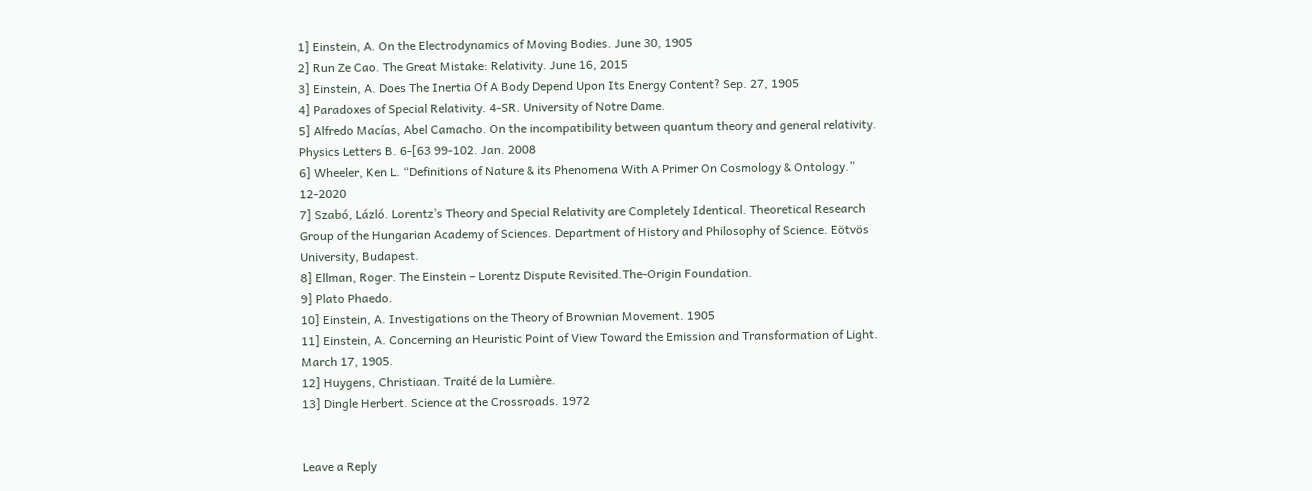1] Einstein, A. On the Electrodynamics of Moving Bodies. June 30, 1905
2] Run Ze Cao. The Great Mistake: Relativity. June 16, 2015
3] Einstein, A. Does The Inertia Of A Body Depend Upon Its Energy Content? Sep. 27, 1905
4] Paradoxes of Special Relativity. 4-SR. University of Notre Dame.
5] Alfredo Macías, Abel Camacho. On the incompatibility between quantum theory and general relativity. Physics Letters B. 6-[63 99-102. Jan. 2008
6] Wheeler, Ken L. “Definitions of Nature & its Phenomena With A Primer On Cosmology & Ontology.” 12-2020
7] Szabó, Lázló. Lorentz’s Theory and Special Relativity are Completely Identical. Theoretical Research Group of the Hungarian Academy of Sciences. Department of History and Philosophy of Science. Eötvös University, Budapest.
8] Ellman, Roger. The Einstein – Lorentz Dispute Revisited.The-Origin Foundation.
9] Plato Phaedo.
10] Einstein, A. Investigations on the Theory of Brownian Movement. 1905
11] Einstein, A. Concerning an Heuristic Point of View Toward the Emission and Transformation of Light. March 17, 1905.
12] Huygens, Christiaan. Traité de la Lumière.
13] Dingle Herbert. Science at the Crossroads. 1972


Leave a Reply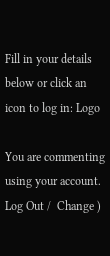Fill in your details below or click an icon to log in: Logo

You are commenting using your account. Log Out /  Change )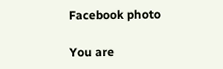Facebook photo

You are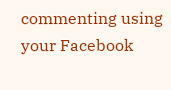commenting using your Facebook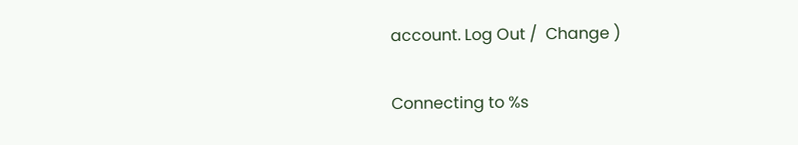account. Log Out /  Change )

Connecting to %s